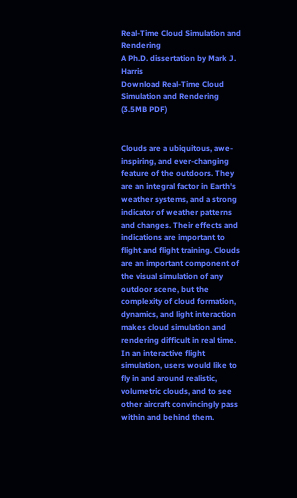Real-Time Cloud Simulation and Rendering
A Ph.D. dissertation by Mark J. Harris
Download Real-Time Cloud Simulation and Rendering (3.5MB PDF)


Clouds are a ubiquitous, awe-inspiring, and ever-changing feature of the outdoors. They are an integral factor in Earth's weather systems, and a strong indicator of weather patterns and changes. Their effects and indications are important to flight and flight training. Clouds are an important component of the visual simulation of any outdoor scene, but the complexity of cloud formation, dynamics, and light interaction makes cloud simulation and rendering difficult in real time. In an interactive flight simulation, users would like to fly in and around realistic, volumetric clouds, and to see other aircraft convincingly pass within and behind them.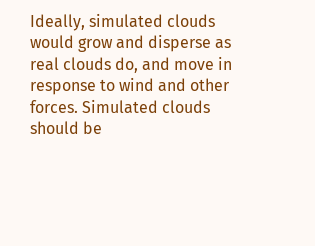Ideally, simulated clouds would grow and disperse as real clouds do, and move in response to wind and other forces. Simulated clouds should be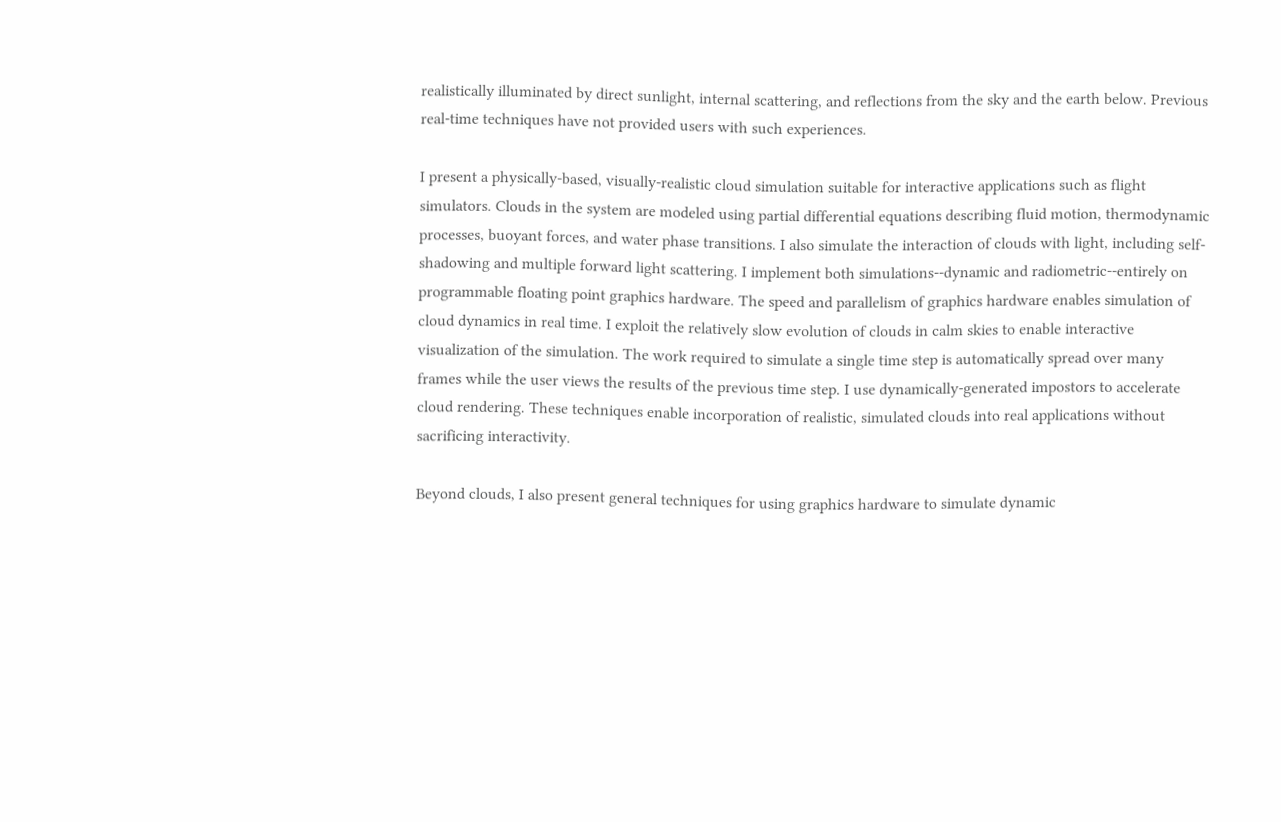realistically illuminated by direct sunlight, internal scattering, and reflections from the sky and the earth below. Previous real-time techniques have not provided users with such experiences.

I present a physically-based, visually-realistic cloud simulation suitable for interactive applications such as flight simulators. Clouds in the system are modeled using partial differential equations describing fluid motion, thermodynamic processes, buoyant forces, and water phase transitions. I also simulate the interaction of clouds with light, including self-shadowing and multiple forward light scattering. I implement both simulations--dynamic and radiometric--entirely on programmable floating point graphics hardware. The speed and parallelism of graphics hardware enables simulation of cloud dynamics in real time. I exploit the relatively slow evolution of clouds in calm skies to enable interactive visualization of the simulation. The work required to simulate a single time step is automatically spread over many frames while the user views the results of the previous time step. I use dynamically-generated impostors to accelerate cloud rendering. These techniques enable incorporation of realistic, simulated clouds into real applications without sacrificing interactivity.

Beyond clouds, I also present general techniques for using graphics hardware to simulate dynamic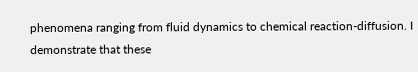phenomena ranging from fluid dynamics to chemical reaction-diffusion. I demonstrate that these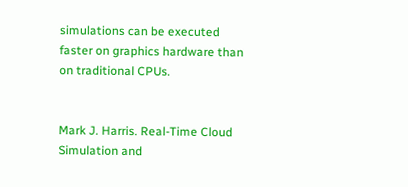simulations can be executed faster on graphics hardware than on traditional CPUs.


Mark J. Harris. Real-Time Cloud Simulation and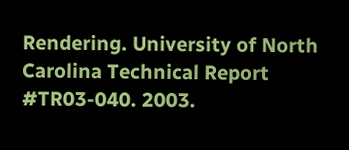Rendering. University of North Carolina Technical Report #TR03-040. 2003.